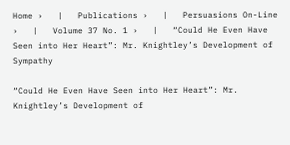Home ›   |   Publications ›   |   Persuasions On-Line ›   |   Volume 37 No. 1 ›   |   “Could He Even Have Seen into Her Heart”: Mr. Knightley’s Development of Sympathy

“Could He Even Have Seen into Her Heart”: Mr. Knightley’s Development of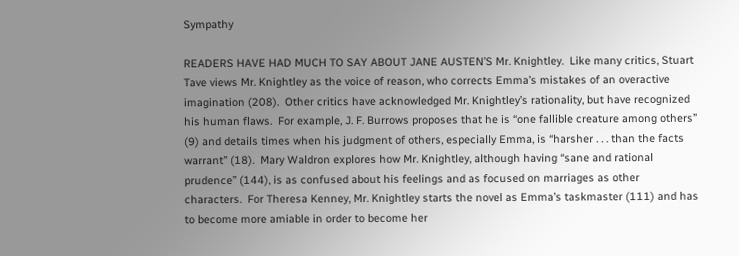Sympathy

READERS HAVE HAD MUCH TO SAY ABOUT JANE AUSTEN’S Mr. Knightley.  Like many critics, Stuart Tave views Mr. Knightley as the voice of reason, who corrects Emma’s mistakes of an overactive imagination (208).  Other critics have acknowledged Mr. Knightley’s rationality, but have recognized his human flaws.  For example, J. F. Burrows proposes that he is “one fallible creature among others” (9) and details times when his judgment of others, especially Emma, is “harsher . . . than the facts warrant” (18).  Mary Waldron explores how Mr. Knightley, although having “sane and rational prudence” (144), is as confused about his feelings and as focused on marriages as other characters.  For Theresa Kenney, Mr. Knightley starts the novel as Emma’s taskmaster (111) and has to become more amiable in order to become her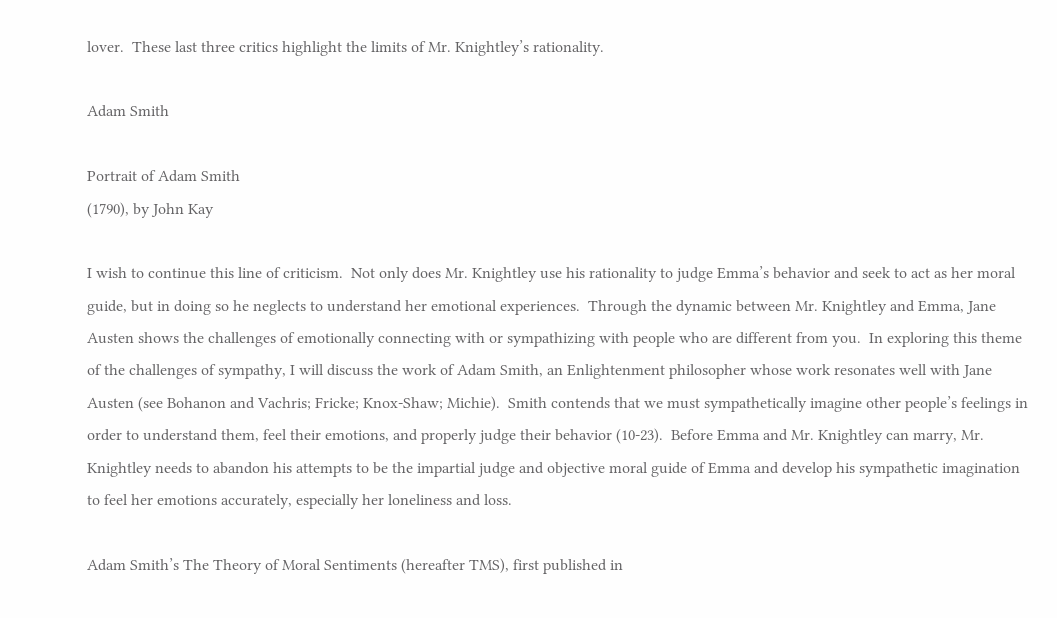lover.  These last three critics highlight the limits of Mr. Knightley’s rationality.

Adam Smith

Portrait of Adam Smith
(1790), by John Kay

I wish to continue this line of criticism.  Not only does Mr. Knightley use his rationality to judge Emma’s behavior and seek to act as her moral guide, but in doing so he neglects to understand her emotional experiences.  Through the dynamic between Mr. Knightley and Emma, Jane Austen shows the challenges of emotionally connecting with or sympathizing with people who are different from you.  In exploring this theme of the challenges of sympathy, I will discuss the work of Adam Smith, an Enlightenment philosopher whose work resonates well with Jane Austen (see Bohanon and Vachris; Fricke; Knox-Shaw; Michie).  Smith contends that we must sympathetically imagine other people’s feelings in order to understand them, feel their emotions, and properly judge their behavior (10-23).  Before Emma and Mr. Knightley can marry, Mr. Knightley needs to abandon his attempts to be the impartial judge and objective moral guide of Emma and develop his sympathetic imagination to feel her emotions accurately, especially her loneliness and loss.

Adam Smith’s The Theory of Moral Sentiments (hereafter TMS), first published in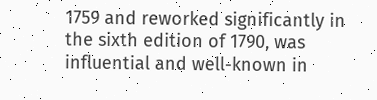1759 and reworked significantly in the sixth edition of 1790, was influential and well-known in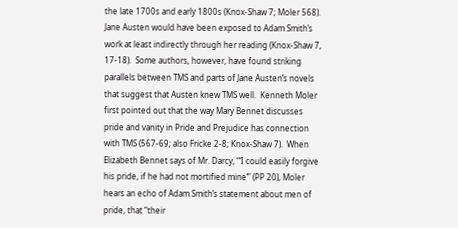the late 1700s and early 1800s (Knox-Shaw 7; Moler 568).  Jane Austen would have been exposed to Adam Smith’s work at least indirectly through her reading (Knox-Shaw 7, 17-18).  Some authors, however, have found striking parallels between TMS and parts of Jane Austen’s novels that suggest that Austen knew TMS well.  Kenneth Moler first pointed out that the way Mary Bennet discusses pride and vanity in Pride and Prejudice has connection with TMS (567-69; also Fricke 2-8; Knox-Shaw 7).  When Elizabeth Bennet says of Mr. Darcy, “‘I could easily forgive his pride, if he had not mortified mine’” (PP 20), Moler hears an echo of Adam Smith’s statement about men of pride, that “their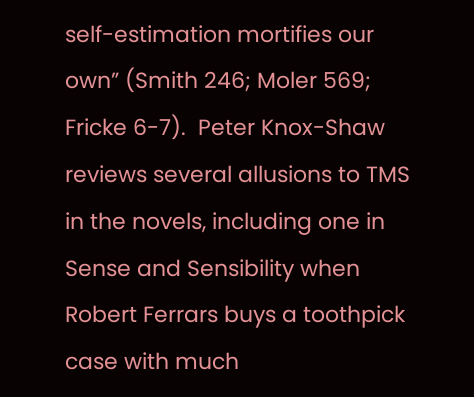self-estimation mortifies our own” (Smith 246; Moler 569; Fricke 6-7).  Peter Knox-Shaw reviews several allusions to TMS in the novels, including one in Sense and Sensibility when Robert Ferrars buys a toothpick case with much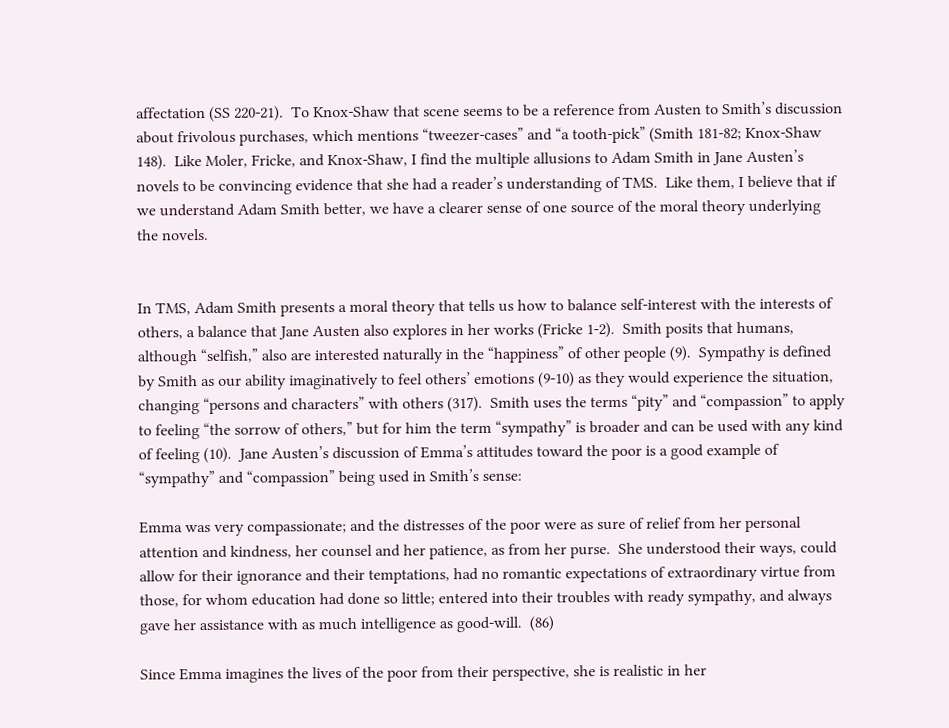affectation (SS 220-21).  To Knox-Shaw that scene seems to be a reference from Austen to Smith’s discussion about frivolous purchases, which mentions “tweezer-cases” and “a tooth-pick” (Smith 181-82; Knox-Shaw 148).  Like Moler, Fricke, and Knox-Shaw, I find the multiple allusions to Adam Smith in Jane Austen’s novels to be convincing evidence that she had a reader’s understanding of TMS.  Like them, I believe that if we understand Adam Smith better, we have a clearer sense of one source of the moral theory underlying the novels.


In TMS, Adam Smith presents a moral theory that tells us how to balance self-interest with the interests of others, a balance that Jane Austen also explores in her works (Fricke 1-2).  Smith posits that humans, although “selfish,” also are interested naturally in the “happiness” of other people (9).  Sympathy is defined by Smith as our ability imaginatively to feel others’ emotions (9-10) as they would experience the situation, changing “persons and characters” with others (317).  Smith uses the terms “pity” and “compassion” to apply to feeling “the sorrow of others,” but for him the term “sympathy” is broader and can be used with any kind of feeling (10).  Jane Austen’s discussion of Emma’s attitudes toward the poor is a good example of “sympathy” and “compassion” being used in Smith’s sense:

Emma was very compassionate; and the distresses of the poor were as sure of relief from her personal attention and kindness, her counsel and her patience, as from her purse.  She understood their ways, could allow for their ignorance and their temptations, had no romantic expectations of extraordinary virtue from those, for whom education had done so little; entered into their troubles with ready sympathy, and always gave her assistance with as much intelligence as good-will.  (86)

Since Emma imagines the lives of the poor from their perspective, she is realistic in her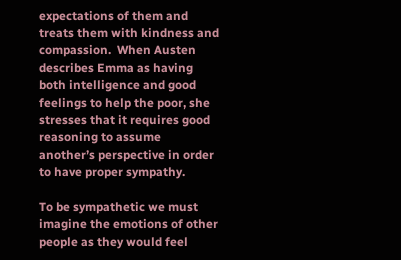expectations of them and treats them with kindness and compassion.  When Austen describes Emma as having both intelligence and good feelings to help the poor, she stresses that it requires good reasoning to assume another’s perspective in order to have proper sympathy.

To be sympathetic we must imagine the emotions of other people as they would feel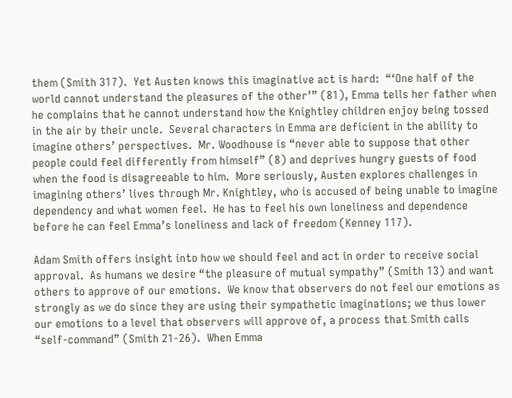them (Smith 317).  Yet Austen knows this imaginative act is hard:  “‘One half of the world cannot understand the pleasures of the other’” (81), Emma tells her father when he complains that he cannot understand how the Knightley children enjoy being tossed in the air by their uncle.  Several characters in Emma are deficient in the ability to imagine others’ perspectives.  Mr. Woodhouse is “never able to suppose that other people could feel differently from himself” (8) and deprives hungry guests of food when the food is disagreeable to him.  More seriously, Austen explores challenges in imagining others’ lives through Mr. Knightley, who is accused of being unable to imagine dependency and what women feel.  He has to feel his own loneliness and dependence before he can feel Emma’s loneliness and lack of freedom (Kenney 117).

Adam Smith offers insight into how we should feel and act in order to receive social approval.  As humans we desire “the pleasure of mutual sympathy” (Smith 13) and want others to approve of our emotions.  We know that observers do not feel our emotions as strongly as we do since they are using their sympathetic imaginations; we thus lower our emotions to a level that observers will approve of, a process that Smith calls “self-command” (Smith 21-26).  When Emma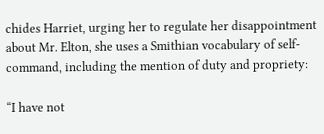chides Harriet, urging her to regulate her disappointment about Mr. Elton, she uses a Smithian vocabulary of self-command, including the mention of duty and propriety:

“I have not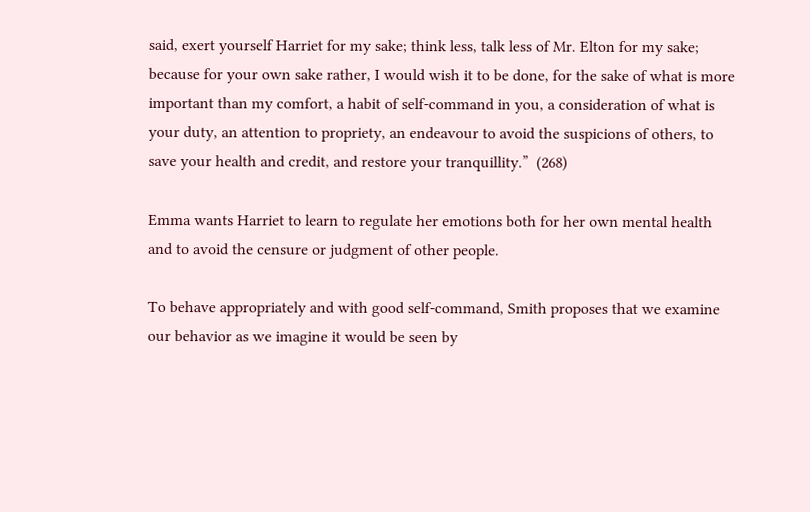said, exert yourself Harriet for my sake; think less, talk less of Mr. Elton for my sake; because for your own sake rather, I would wish it to be done, for the sake of what is more important than my comfort, a habit of self-command in you, a consideration of what is your duty, an attention to propriety, an endeavour to avoid the suspicions of others, to save your health and credit, and restore your tranquillity.”  (268)

Emma wants Harriet to learn to regulate her emotions both for her own mental health and to avoid the censure or judgment of other people.

To behave appropriately and with good self-command, Smith proposes that we examine our behavior as we imagine it would be seen by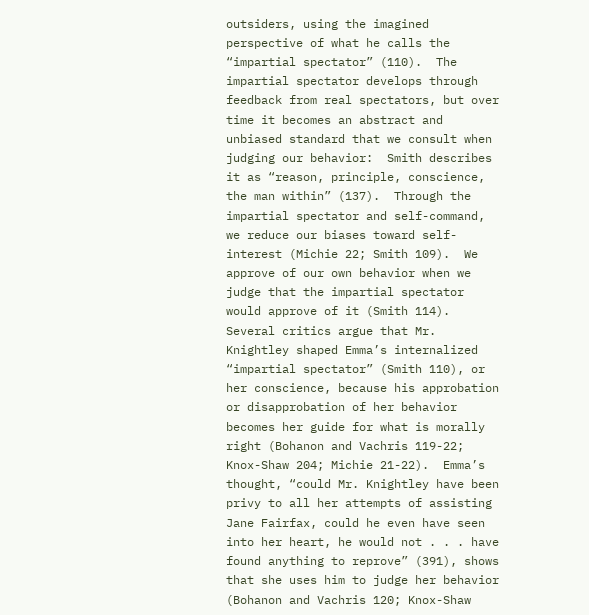outsiders, using the imagined perspective of what he calls the “impartial spectator” (110).  The impartial spectator develops through feedback from real spectators, but over time it becomes an abstract and unbiased standard that we consult when judging our behavior:  Smith describes it as “reason, principle, conscience, the man within” (137).  Through the impartial spectator and self-command, we reduce our biases toward self-interest (Michie 22; Smith 109).  We approve of our own behavior when we judge that the impartial spectator would approve of it (Smith 114).  Several critics argue that Mr. Knightley shaped Emma’s internalized “impartial spectator” (Smith 110), or her conscience, because his approbation or disapprobation of her behavior becomes her guide for what is morally right (Bohanon and Vachris 119-22; Knox-Shaw 204; Michie 21-22).  Emma’s thought, “could Mr. Knightley have been privy to all her attempts of assisting Jane Fairfax, could he even have seen into her heart, he would not . . . have found anything to reprove” (391), shows that she uses him to judge her behavior (Bohanon and Vachris 120; Knox-Shaw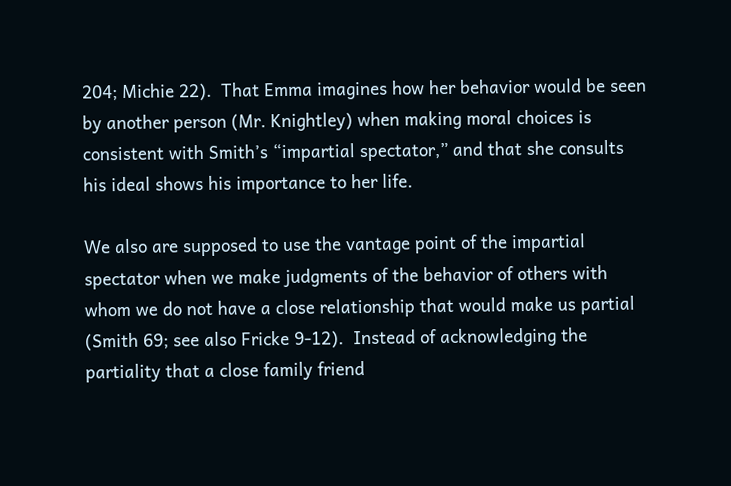204; Michie 22).  That Emma imagines how her behavior would be seen by another person (Mr. Knightley) when making moral choices is consistent with Smith’s “impartial spectator,” and that she consults his ideal shows his importance to her life.

We also are supposed to use the vantage point of the impartial spectator when we make judgments of the behavior of others with whom we do not have a close relationship that would make us partial (Smith 69; see also Fricke 9-12).  Instead of acknowledging the partiality that a close family friend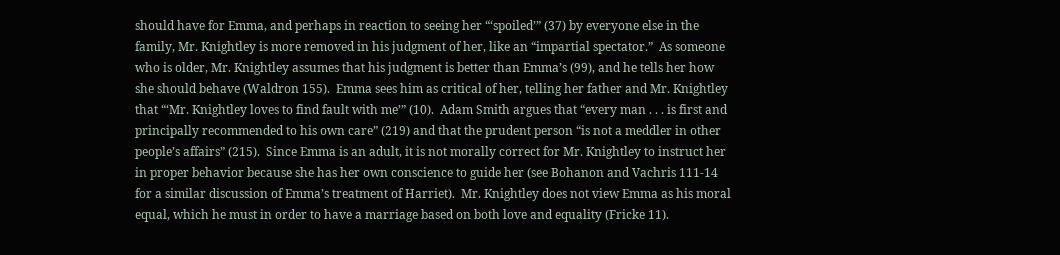should have for Emma, and perhaps in reaction to seeing her “‘spoiled’” (37) by everyone else in the family, Mr. Knightley is more removed in his judgment of her, like an “impartial spectator.”  As someone who is older, Mr. Knightley assumes that his judgment is better than Emma’s (99), and he tells her how she should behave (Waldron 155).  Emma sees him as critical of her, telling her father and Mr. Knightley that “‘Mr. Knightley loves to find fault with me’” (10).  Adam Smith argues that “every man . . . is first and principally recommended to his own care” (219) and that the prudent person “is not a meddler in other people’s affairs” (215).  Since Emma is an adult, it is not morally correct for Mr. Knightley to instruct her in proper behavior because she has her own conscience to guide her (see Bohanon and Vachris 111-14 for a similar discussion of Emma’s treatment of Harriet).  Mr. Knightley does not view Emma as his moral equal, which he must in order to have a marriage based on both love and equality (Fricke 11).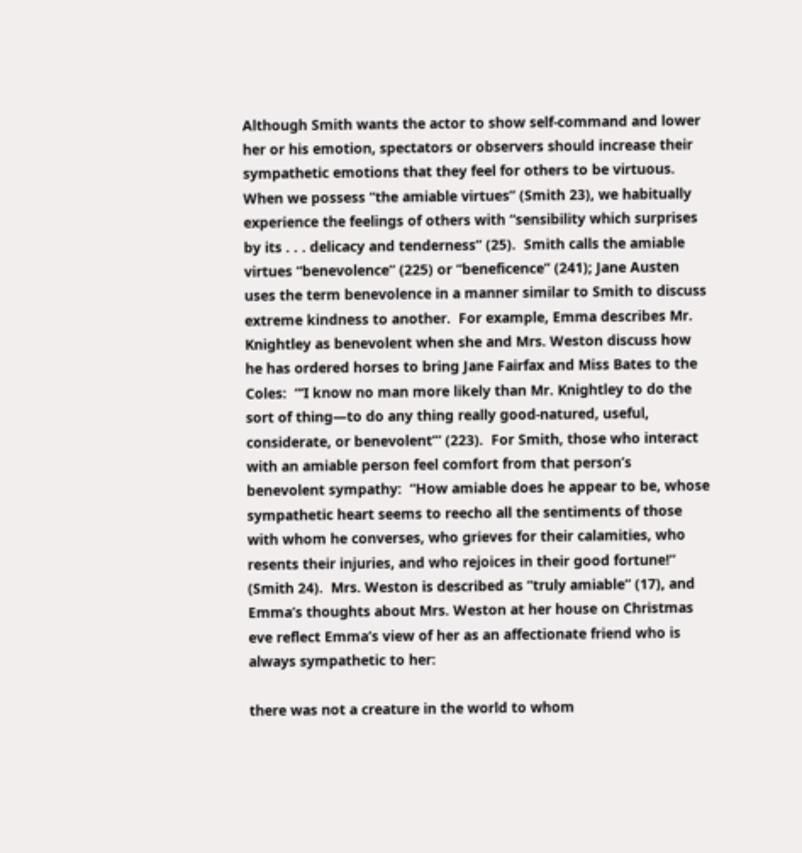Although Smith wants the actor to show self-command and lower her or his emotion, spectators or observers should increase their sympathetic emotions that they feel for others to be virtuous.  When we possess “the amiable virtues” (Smith 23), we habitually experience the feelings of others with “sensibility which surprises by its . . . delicacy and tenderness” (25).  Smith calls the amiable virtues “benevolence” (225) or “beneficence” (241); Jane Austen uses the term benevolence in a manner similar to Smith to discuss extreme kindness to another.  For example, Emma describes Mr. Knightley as benevolent when she and Mrs. Weston discuss how he has ordered horses to bring Jane Fairfax and Miss Bates to the Coles:  “‘I know no man more likely than Mr. Knightley to do the sort of thing—to do any thing really good-natured, useful, considerate, or benevolent’” (223).  For Smith, those who interact with an amiable person feel comfort from that person’s benevolent sympathy:  “How amiable does he appear to be, whose sympathetic heart seems to reecho all the sentiments of those with whom he converses, who grieves for their calamities, who resents their injuries, and who rejoices in their good fortune!” (Smith 24).  Mrs. Weston is described as “truly amiable” (17), and Emma’s thoughts about Mrs. Weston at her house on Christmas eve reflect Emma’s view of her as an affectionate friend who is always sympathetic to her:

there was not a creature in the world to whom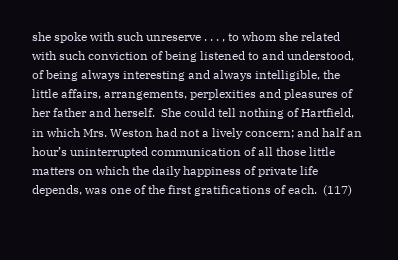she spoke with such unreserve . . . , to whom she related with such conviction of being listened to and understood, of being always interesting and always intelligible, the little affairs, arrangements, perplexities and pleasures of her father and herself.  She could tell nothing of Hartfield, in which Mrs. Weston had not a lively concern; and half an hour’s uninterrupted communication of all those little matters on which the daily happiness of private life depends, was one of the first gratifications of each.  (117)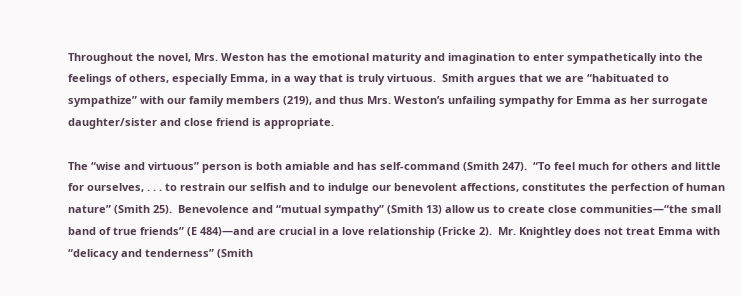Throughout the novel, Mrs. Weston has the emotional maturity and imagination to enter sympathetically into the feelings of others, especially Emma, in a way that is truly virtuous.  Smith argues that we are “habituated to sympathize” with our family members (219), and thus Mrs. Weston’s unfailing sympathy for Emma as her surrogate daughter/sister and close friend is appropriate.

The “wise and virtuous” person is both amiable and has self-command (Smith 247).  “To feel much for others and little for ourselves, . . . to restrain our selfish and to indulge our benevolent affections, constitutes the perfection of human nature” (Smith 25).  Benevolence and “mutual sympathy” (Smith 13) allow us to create close communities—“the small band of true friends” (E 484)—and are crucial in a love relationship (Fricke 2).  Mr. Knightley does not treat Emma with “delicacy and tenderness” (Smith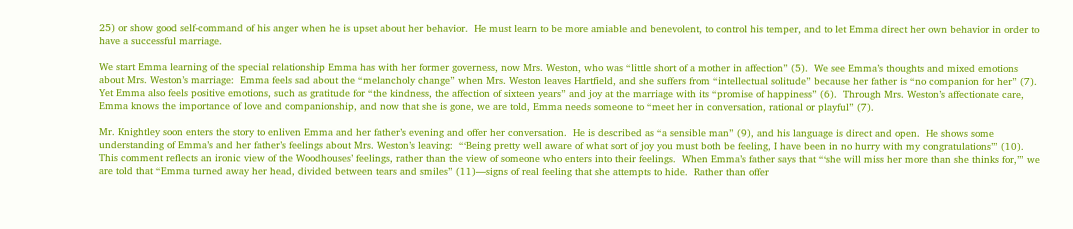25) or show good self-command of his anger when he is upset about her behavior.  He must learn to be more amiable and benevolent, to control his temper, and to let Emma direct her own behavior in order to have a successful marriage.

We start Emma learning of the special relationship Emma has with her former governess, now Mrs. Weston, who was “little short of a mother in affection” (5).  We see Emma’s thoughts and mixed emotions about Mrs. Weston’s marriage:  Emma feels sad about the “melancholy change” when Mrs. Weston leaves Hartfield, and she suffers from “intellectual solitude” because her father is “no companion for her” (7).  Yet Emma also feels positive emotions, such as gratitude for “the kindness, the affection of sixteen years” and joy at the marriage with its “promise of happiness” (6).  Through Mrs. Weston’s affectionate care, Emma knows the importance of love and companionship, and now that she is gone, we are told, Emma needs someone to “meet her in conversation, rational or playful” (7).

Mr. Knightley soon enters the story to enliven Emma and her father’s evening and offer her conversation.  He is described as “a sensible man” (9), and his language is direct and open.  He shows some understanding of Emma’s and her father’s feelings about Mrs. Weston’s leaving:  “‘Being pretty well aware of what sort of joy you must both be feeling, I have been in no hurry with my congratulations’” (10).  This comment reflects an ironic view of the Woodhouses’ feelings, rather than the view of someone who enters into their feelings.  When Emma’s father says that “‘she will miss her more than she thinks for,’” we are told that “Emma turned away her head, divided between tears and smiles” (11)—signs of real feeling that she attempts to hide.  Rather than offer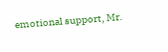emotional support, Mr.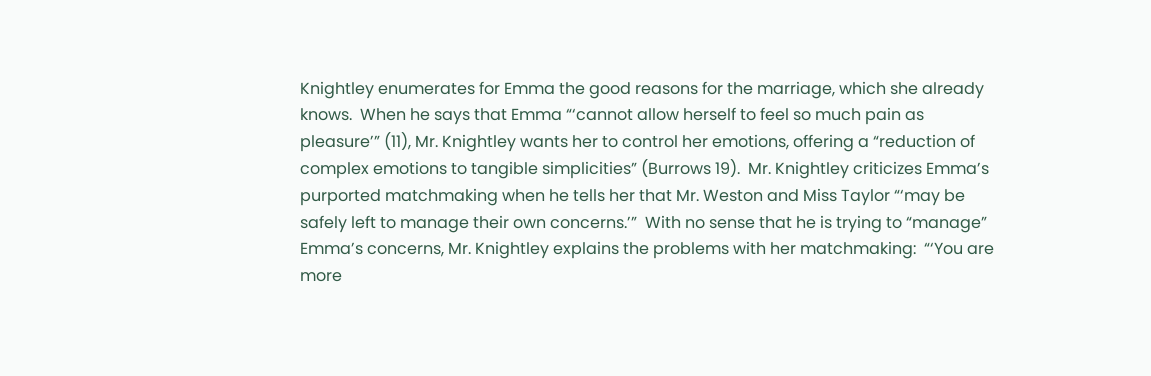Knightley enumerates for Emma the good reasons for the marriage, which she already knows.  When he says that Emma “‘cannot allow herself to feel so much pain as pleasure’” (11), Mr. Knightley wants her to control her emotions, offering a “reduction of complex emotions to tangible simplicities” (Burrows 19).  Mr. Knightley criticizes Emma’s purported matchmaking when he tells her that Mr. Weston and Miss Taylor “‘may be safely left to manage their own concerns.’”  With no sense that he is trying to “manage” Emma’s concerns, Mr. Knightley explains the problems with her matchmaking:  “‘You are more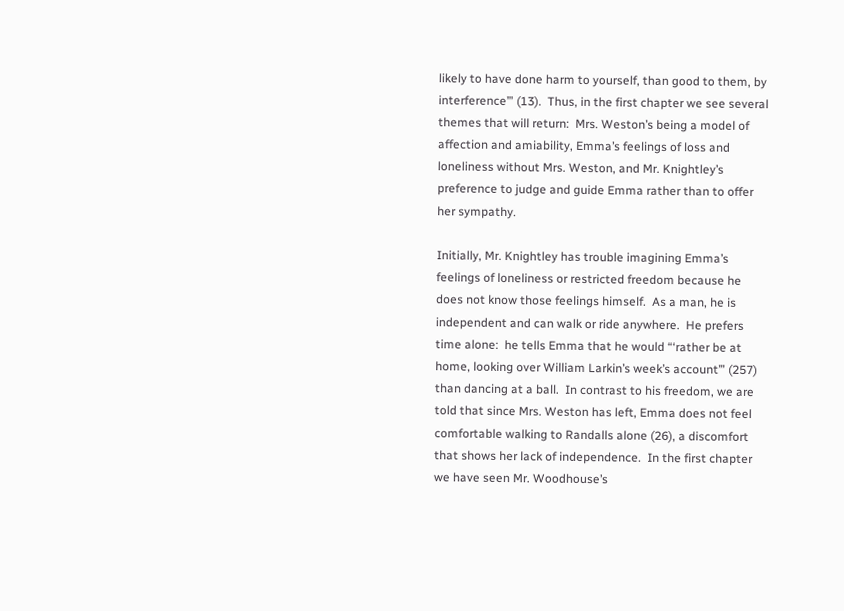likely to have done harm to yourself, than good to them, by interference’” (13).  Thus, in the first chapter we see several themes that will return:  Mrs. Weston’s being a model of affection and amiability, Emma’s feelings of loss and loneliness without Mrs. Weston, and Mr. Knightley’s preference to judge and guide Emma rather than to offer her sympathy.

Initially, Mr. Knightley has trouble imagining Emma’s feelings of loneliness or restricted freedom because he does not know those feelings himself.  As a man, he is independent and can walk or ride anywhere.  He prefers time alone:  he tells Emma that he would “‘rather be at home, looking over William Larkin’s week’s account’” (257) than dancing at a ball.  In contrast to his freedom, we are told that since Mrs. Weston has left, Emma does not feel comfortable walking to Randalls alone (26), a discomfort that shows her lack of independence.  In the first chapter we have seen Mr. Woodhouse’s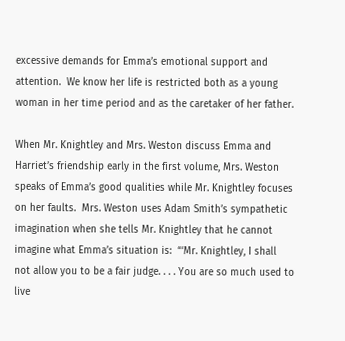excessive demands for Emma’s emotional support and attention.  We know her life is restricted both as a young woman in her time period and as the caretaker of her father.

When Mr. Knightley and Mrs. Weston discuss Emma and Harriet’s friendship early in the first volume, Mrs. Weston speaks of Emma’s good qualities while Mr. Knightley focuses on her faults.  Mrs. Weston uses Adam Smith’s sympathetic imagination when she tells Mr. Knightley that he cannot imagine what Emma’s situation is:  “‘Mr. Knightley, I shall not allow you to be a fair judge. . . . You are so much used to live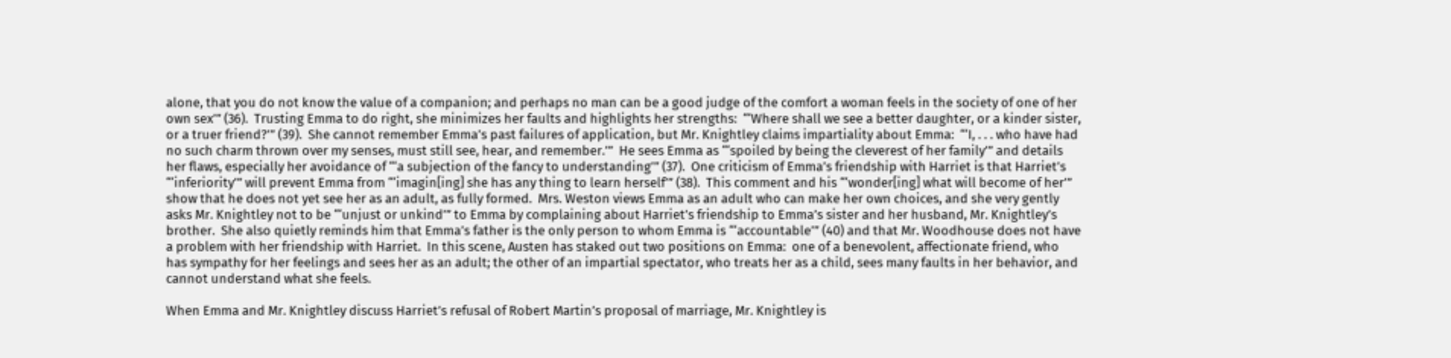alone, that you do not know the value of a companion; and perhaps no man can be a good judge of the comfort a woman feels in the society of one of her own sex’” (36).  Trusting Emma to do right, she minimizes her faults and highlights her strengths:  “‘Where shall we see a better daughter, or a kinder sister, or a truer friend?’” (39).  She cannot remember Emma’s past failures of application, but Mr. Knightley claims impartiality about Emma:  “‘I, . . . who have had no such charm thrown over my senses, must still see, hear, and remember.’”  He sees Emma as “‘spoiled by being the cleverest of her family’” and details her flaws, especially her avoidance of “‘a subjection of the fancy to understanding’” (37).  One criticism of Emma’s friendship with Harriet is that Harriet’s “‘inferiority’” will prevent Emma from “‘imagin[ing] she has any thing to learn herself’” (38).  This comment and his “‘wonder[ing] what will become of her’” show that he does not yet see her as an adult, as fully formed.  Mrs. Weston views Emma as an adult who can make her own choices, and she very gently asks Mr. Knightley not to be “‘unjust or unkind’” to Emma by complaining about Harriet’s friendship to Emma’s sister and her husband, Mr. Knightley’s brother.  She also quietly reminds him that Emma’s father is the only person to whom Emma is “‘accountable’” (40) and that Mr. Woodhouse does not have a problem with her friendship with Harriet.  In this scene, Austen has staked out two positions on Emma:  one of a benevolent, affectionate friend, who has sympathy for her feelings and sees her as an adult; the other of an impartial spectator, who treats her as a child, sees many faults in her behavior, and cannot understand what she feels.

When Emma and Mr. Knightley discuss Harriet’s refusal of Robert Martin’s proposal of marriage, Mr. Knightley is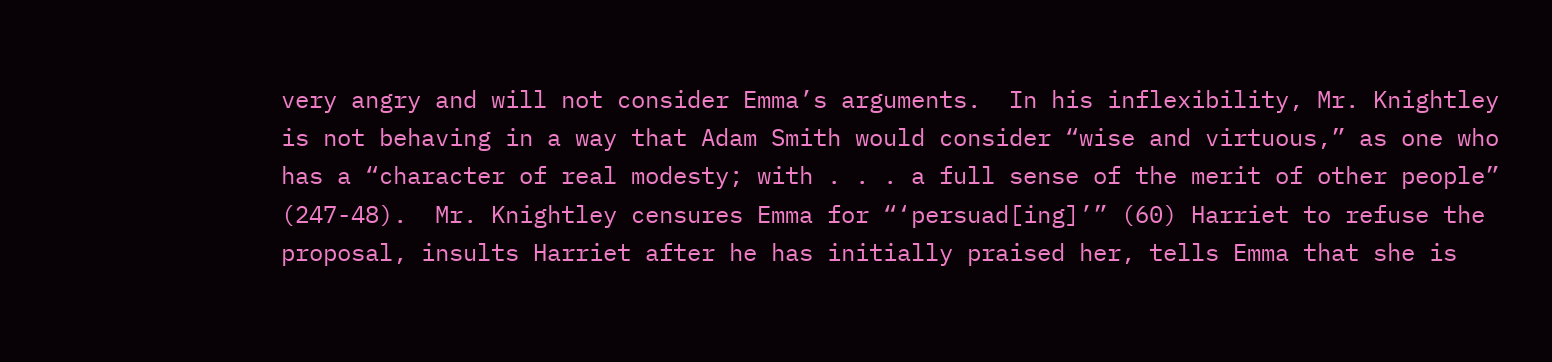very angry and will not consider Emma’s arguments.  In his inflexibility, Mr. Knightley is not behaving in a way that Adam Smith would consider “wise and virtuous,” as one who has a “character of real modesty; with . . . a full sense of the merit of other people” (247-48).  Mr. Knightley censures Emma for “‘persuad[ing]’” (60) Harriet to refuse the proposal, insults Harriet after he has initially praised her, tells Emma that she is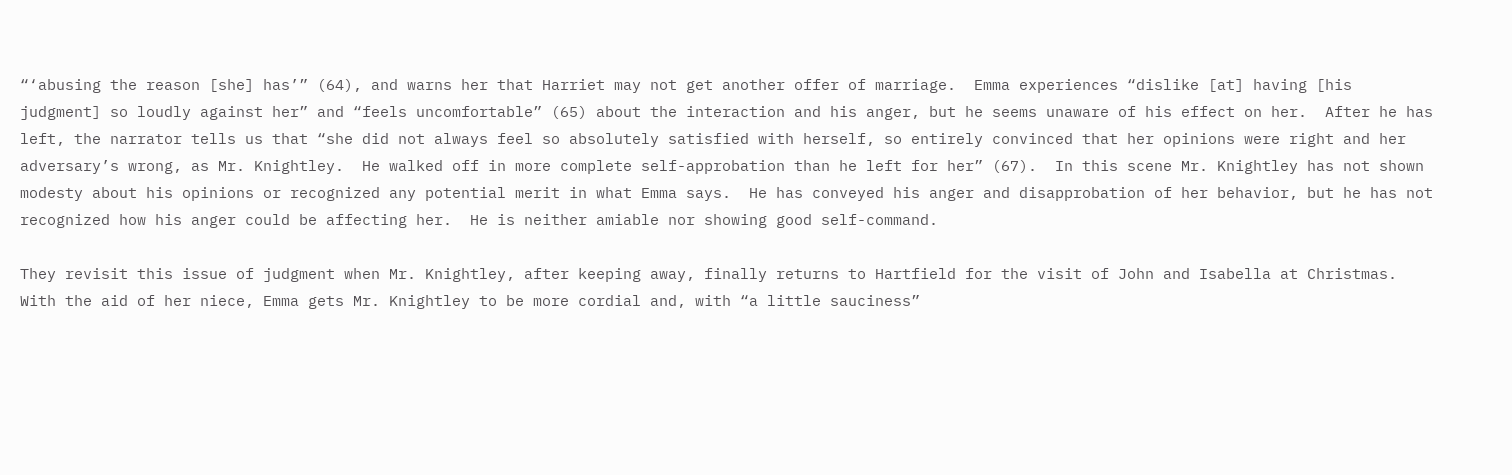“‘abusing the reason [she] has’” (64), and warns her that Harriet may not get another offer of marriage.  Emma experiences “dislike [at] having [his judgment] so loudly against her” and “feels uncomfortable” (65) about the interaction and his anger, but he seems unaware of his effect on her.  After he has left, the narrator tells us that “she did not always feel so absolutely satisfied with herself, so entirely convinced that her opinions were right and her adversary’s wrong, as Mr. Knightley.  He walked off in more complete self-approbation than he left for her” (67).  In this scene Mr. Knightley has not shown modesty about his opinions or recognized any potential merit in what Emma says.  He has conveyed his anger and disapprobation of her behavior, but he has not recognized how his anger could be affecting her.  He is neither amiable nor showing good self-command.

They revisit this issue of judgment when Mr. Knightley, after keeping away, finally returns to Hartfield for the visit of John and Isabella at Christmas.  With the aid of her niece, Emma gets Mr. Knightley to be more cordial and, with “a little sauciness”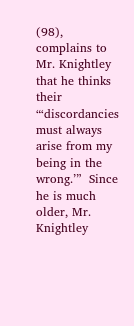(98), complains to Mr. Knightley that he thinks their “‘discordancies must always arise from my being in the wrong.’”  Since he is much older, Mr. Knightley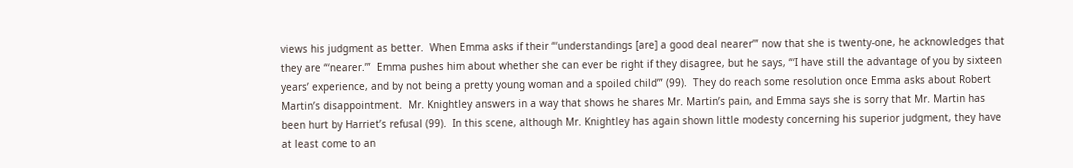views his judgment as better.  When Emma asks if their “‘understandings [are] a good deal nearer’” now that she is twenty-one, he acknowledges that they are “‘nearer.’”  Emma pushes him about whether she can ever be right if they disagree, but he says, “‘I have still the advantage of you by sixteen years’ experience, and by not being a pretty young woman and a spoiled child’” (99).  They do reach some resolution once Emma asks about Robert Martin’s disappointment.  Mr. Knightley answers in a way that shows he shares Mr. Martin’s pain, and Emma says she is sorry that Mr. Martin has been hurt by Harriet’s refusal (99).  In this scene, although Mr. Knightley has again shown little modesty concerning his superior judgment, they have at least come to an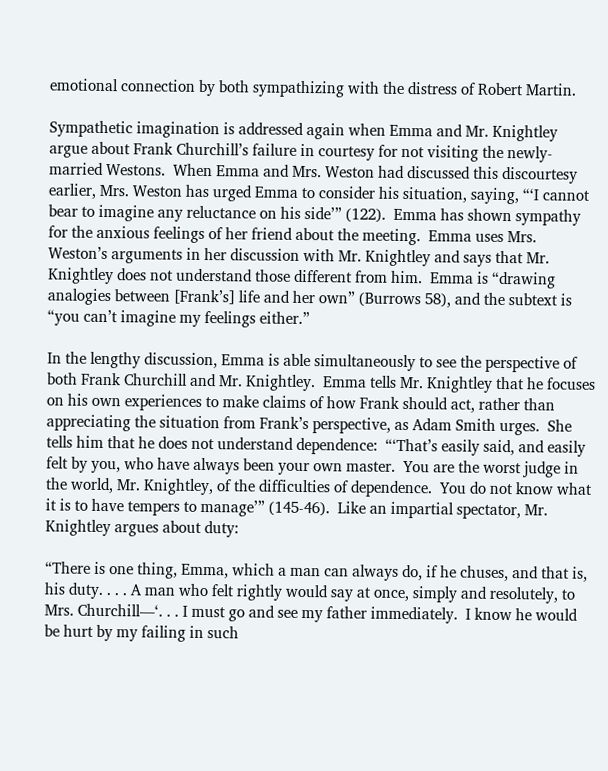emotional connection by both sympathizing with the distress of Robert Martin.

Sympathetic imagination is addressed again when Emma and Mr. Knightley argue about Frank Churchill’s failure in courtesy for not visiting the newly-married Westons.  When Emma and Mrs. Weston had discussed this discourtesy earlier, Mrs. Weston has urged Emma to consider his situation, saying, “‘I cannot bear to imagine any reluctance on his side’” (122).  Emma has shown sympathy for the anxious feelings of her friend about the meeting.  Emma uses Mrs. Weston’s arguments in her discussion with Mr. Knightley and says that Mr. Knightley does not understand those different from him.  Emma is “drawing analogies between [Frank’s] life and her own” (Burrows 58), and the subtext is “you can’t imagine my feelings either.”

In the lengthy discussion, Emma is able simultaneously to see the perspective of both Frank Churchill and Mr. Knightley.  Emma tells Mr. Knightley that he focuses on his own experiences to make claims of how Frank should act, rather than appreciating the situation from Frank’s perspective, as Adam Smith urges.  She tells him that he does not understand dependence:  “‘That’s easily said, and easily felt by you, who have always been your own master.  You are the worst judge in the world, Mr. Knightley, of the difficulties of dependence.  You do not know what it is to have tempers to manage’” (145-46).  Like an impartial spectator, Mr. Knightley argues about duty:

“There is one thing, Emma, which a man can always do, if he chuses, and that is, his duty. . . . A man who felt rightly would say at once, simply and resolutely, to Mrs. Churchill—‘. . . I must go and see my father immediately.  I know he would be hurt by my failing in such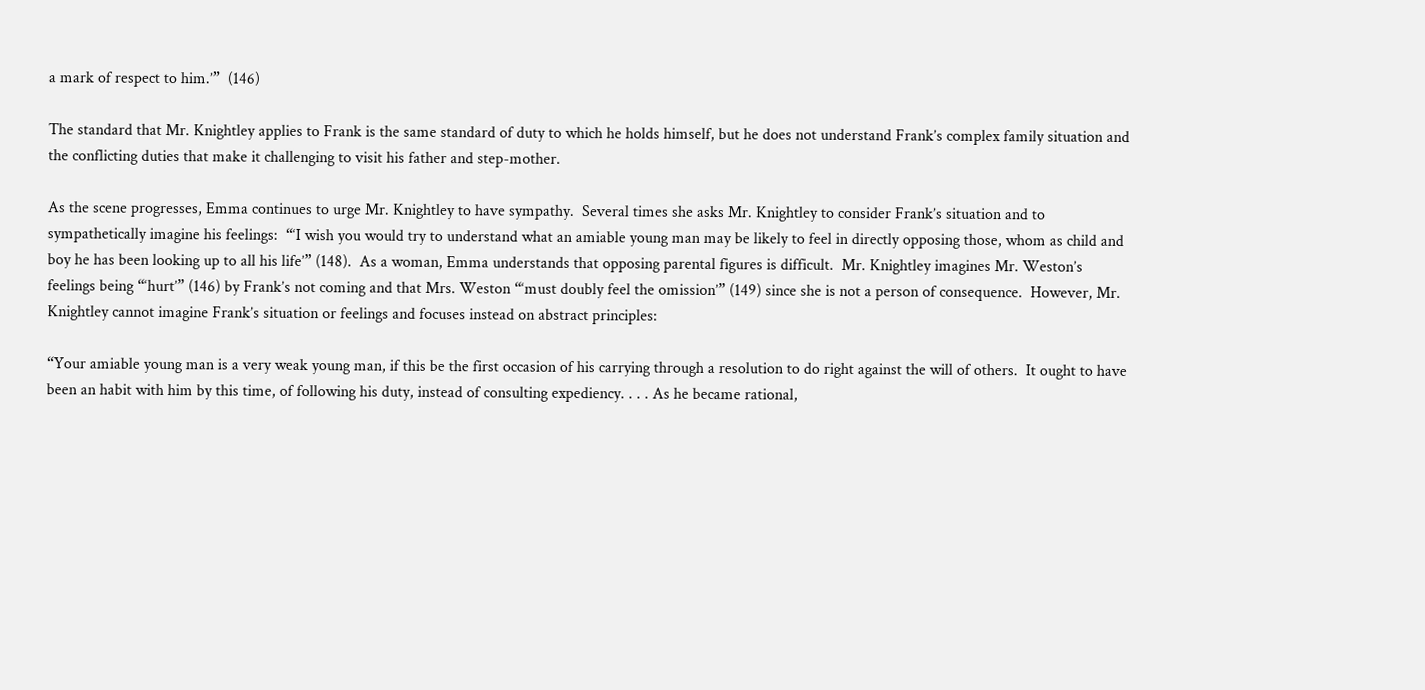a mark of respect to him.’”  (146)

The standard that Mr. Knightley applies to Frank is the same standard of duty to which he holds himself, but he does not understand Frank’s complex family situation and the conflicting duties that make it challenging to visit his father and step-mother.

As the scene progresses, Emma continues to urge Mr. Knightley to have sympathy.  Several times she asks Mr. Knightley to consider Frank’s situation and to sympathetically imagine his feelings:  “‘I wish you would try to understand what an amiable young man may be likely to feel in directly opposing those, whom as child and boy he has been looking up to all his life’” (148).  As a woman, Emma understands that opposing parental figures is difficult.  Mr. Knightley imagines Mr. Weston’s feelings being “‘hurt’” (146) by Frank’s not coming and that Mrs. Weston “‘must doubly feel the omission’” (149) since she is not a person of consequence.  However, Mr. Knightley cannot imagine Frank’s situation or feelings and focuses instead on abstract principles:

“Your amiable young man is a very weak young man, if this be the first occasion of his carrying through a resolution to do right against the will of others.  It ought to have been an habit with him by this time, of following his duty, instead of consulting expediency. . . . As he became rational,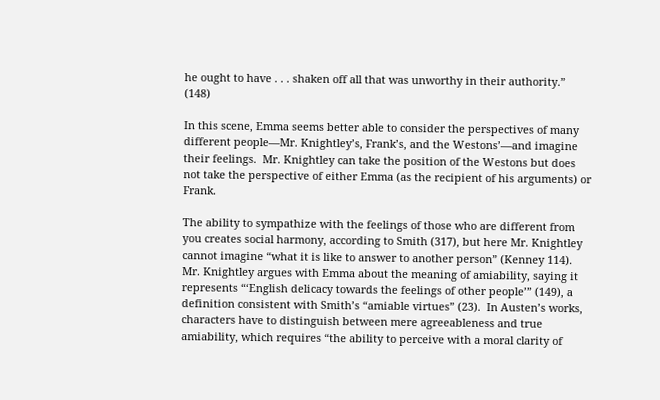he ought to have . . . shaken off all that was unworthy in their authority.”  (148)

In this scene, Emma seems better able to consider the perspectives of many different people—Mr. Knightley’s, Frank’s, and the Westons’—and imagine their feelings.  Mr. Knightley can take the position of the Westons but does not take the perspective of either Emma (as the recipient of his arguments) or Frank.

The ability to sympathize with the feelings of those who are different from you creates social harmony, according to Smith (317), but here Mr. Knightley cannot imagine “what it is like to answer to another person” (Kenney 114).  Mr. Knightley argues with Emma about the meaning of amiability, saying it represents “‘English delicacy towards the feelings of other people’” (149), a definition consistent with Smith’s “amiable virtues” (23).  In Austen’s works, characters have to distinguish between mere agreeableness and true amiability, which requires “the ability to perceive with a moral clarity of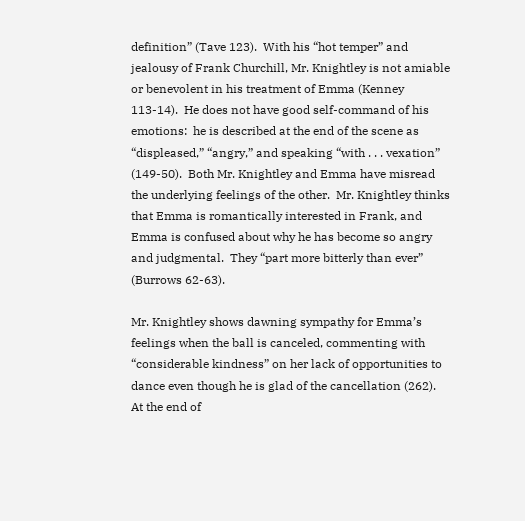definition” (Tave 123).  With his “hot temper” and jealousy of Frank Churchill, Mr. Knightley is not amiable or benevolent in his treatment of Emma (Kenney 113-14).  He does not have good self-command of his emotions:  he is described at the end of the scene as “displeased,” “angry,” and speaking “with . . . vexation” (149-50).  Both Mr. Knightley and Emma have misread the underlying feelings of the other.  Mr. Knightley thinks that Emma is romantically interested in Frank, and Emma is confused about why he has become so angry and judgmental.  They “part more bitterly than ever” (Burrows 62-63).

Mr. Knightley shows dawning sympathy for Emma’s feelings when the ball is canceled, commenting with “considerable kindness” on her lack of opportunities to dance even though he is glad of the cancellation (262).  At the end of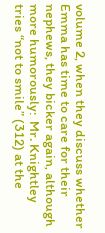volume 2, when they discuss whether Emma has time to care for their nephews, they bicker again, although more humorously:  Mr. Knightley tries “not to smile” (312) at the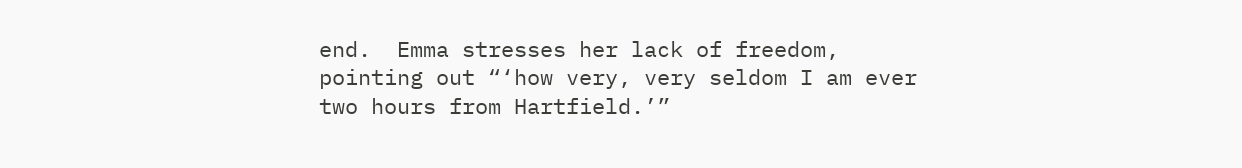end.  Emma stresses her lack of freedom, pointing out “‘how very, very seldom I am ever two hours from Hartfield.’”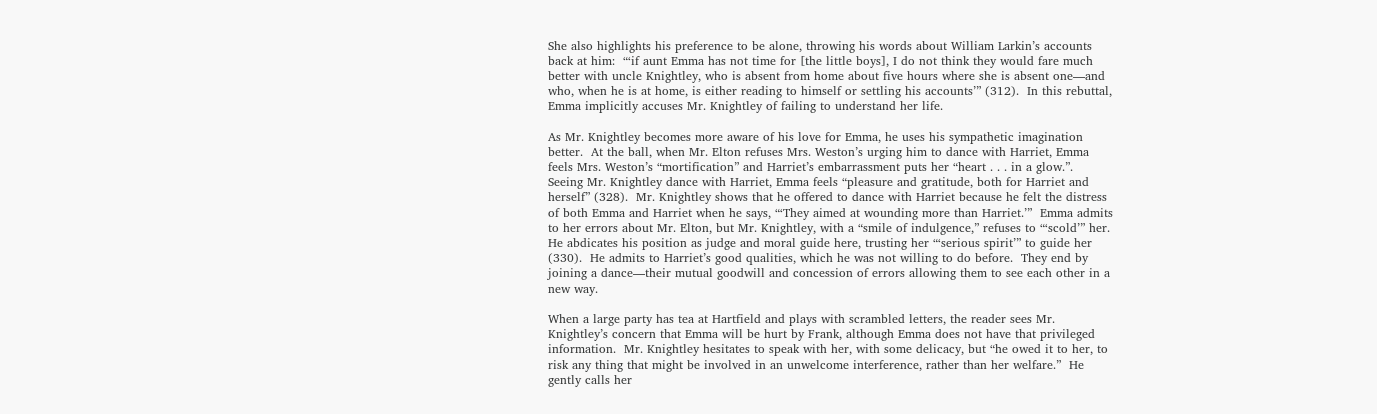She also highlights his preference to be alone, throwing his words about William Larkin’s accounts back at him:  “‘if aunt Emma has not time for [the little boys], I do not think they would fare much better with uncle Knightley, who is absent from home about five hours where she is absent one—and who, when he is at home, is either reading to himself or settling his accounts’” (312).  In this rebuttal, Emma implicitly accuses Mr. Knightley of failing to understand her life.

As Mr. Knightley becomes more aware of his love for Emma, he uses his sympathetic imagination better.  At the ball, when Mr. Elton refuses Mrs. Weston’s urging him to dance with Harriet, Emma feels Mrs. Weston’s “mortification” and Harriet’s embarrassment puts her “heart . . . in a glow.”.  Seeing Mr. Knightley dance with Harriet, Emma feels “pleasure and gratitude, both for Harriet and herself” (328).  Mr. Knightley shows that he offered to dance with Harriet because he felt the distress of both Emma and Harriet when he says, “‘They aimed at wounding more than Harriet.’”  Emma admits to her errors about Mr. Elton, but Mr. Knightley, with a “smile of indulgence,” refuses to “‘scold’” her.  He abdicates his position as judge and moral guide here, trusting her “‘serious spirit’” to guide her (330).  He admits to Harriet’s good qualities, which he was not willing to do before.  They end by joining a dance—their mutual goodwill and concession of errors allowing them to see each other in a new way.

When a large party has tea at Hartfield and plays with scrambled letters, the reader sees Mr. Knightley’s concern that Emma will be hurt by Frank, although Emma does not have that privileged information.  Mr. Knightley hesitates to speak with her, with some delicacy, but “he owed it to her, to risk any thing that might be involved in an unwelcome interference, rather than her welfare.”  He gently calls her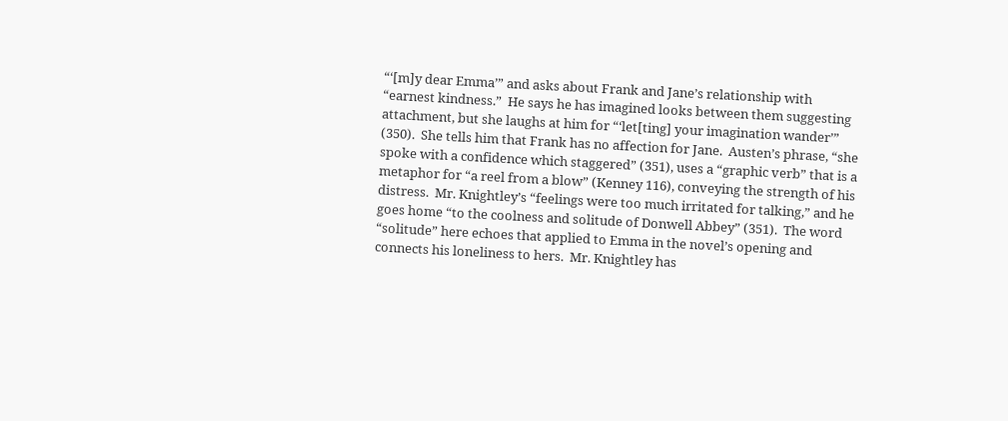“‘[m]y dear Emma’” and asks about Frank and Jane’s relationship with “earnest kindness.”  He says he has imagined looks between them suggesting attachment, but she laughs at him for “‘let[ting] your imagination wander’” (350).  She tells him that Frank has no affection for Jane.  Austen’s phrase, “she spoke with a confidence which staggered” (351), uses a “graphic verb” that is a metaphor for “a reel from a blow” (Kenney 116), conveying the strength of his distress.  Mr. Knightley’s “feelings were too much irritated for talking,” and he goes home “to the coolness and solitude of Donwell Abbey” (351).  The word “solitude” here echoes that applied to Emma in the novel’s opening and connects his loneliness to hers.  Mr. Knightley has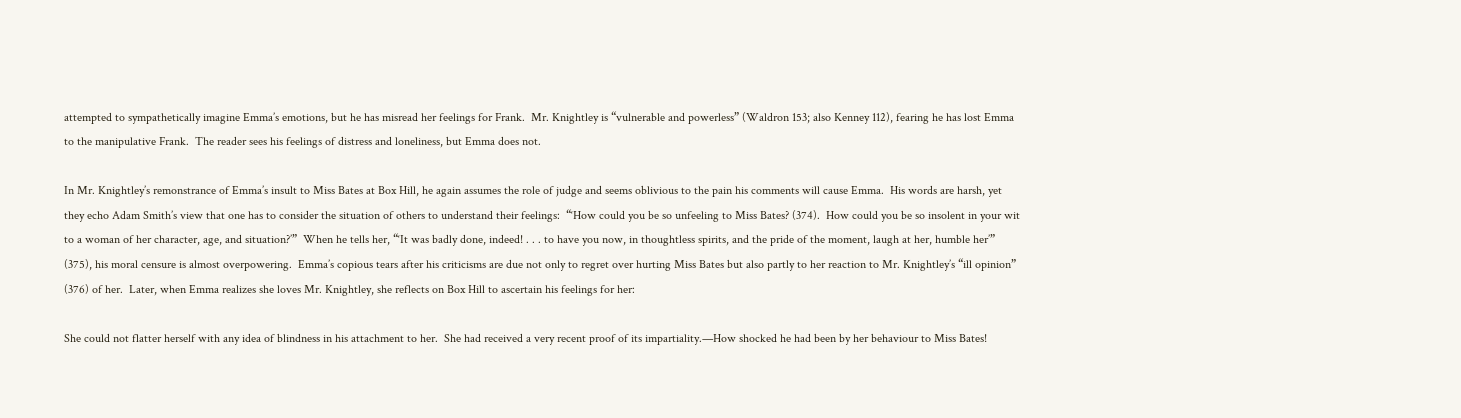attempted to sympathetically imagine Emma’s emotions, but he has misread her feelings for Frank.  Mr. Knightley is “vulnerable and powerless” (Waldron 153; also Kenney 112), fearing he has lost Emma to the manipulative Frank.  The reader sees his feelings of distress and loneliness, but Emma does not.

In Mr. Knightley’s remonstrance of Emma’s insult to Miss Bates at Box Hill, he again assumes the role of judge and seems oblivious to the pain his comments will cause Emma.  His words are harsh, yet they echo Adam Smith’s view that one has to consider the situation of others to understand their feelings:  “‘How could you be so unfeeling to Miss Bates? (374).  How could you be so insolent in your wit to a woman of her character, age, and situation?’”  When he tells her, “‘It was badly done, indeed! . . . to have you now, in thoughtless spirits, and the pride of the moment, laugh at her, humble her’” (375), his moral censure is almost overpowering.  Emma’s copious tears after his criticisms are due not only to regret over hurting Miss Bates but also partly to her reaction to Mr. Knightley’s “ill opinion” (376) of her.  Later, when Emma realizes she loves Mr. Knightley, she reflects on Box Hill to ascertain his feelings for her:

She could not flatter herself with any idea of blindness in his attachment to her.  She had received a very recent proof of its impartiality.—How shocked he had been by her behaviour to Miss Bates!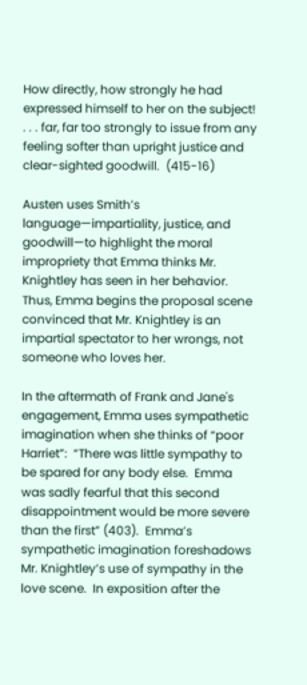How directly, how strongly he had expressed himself to her on the subject! . . . far, far too strongly to issue from any feeling softer than upright justice and clear-sighted goodwill.  (415-16)

Austen uses Smith’s language—impartiality, justice, and goodwill—to highlight the moral impropriety that Emma thinks Mr. Knightley has seen in her behavior.  Thus, Emma begins the proposal scene convinced that Mr. Knightley is an impartial spectator to her wrongs, not someone who loves her.

In the aftermath of Frank and Jane's engagement, Emma uses sympathetic imagination when she thinks of “poor Harriet”:  “There was little sympathy to be spared for any body else.  Emma was sadly fearful that this second disappointment would be more severe than the first” (403).  Emma’s sympathetic imagination foreshadows Mr. Knightley’s use of sympathy in the love scene.  In exposition after the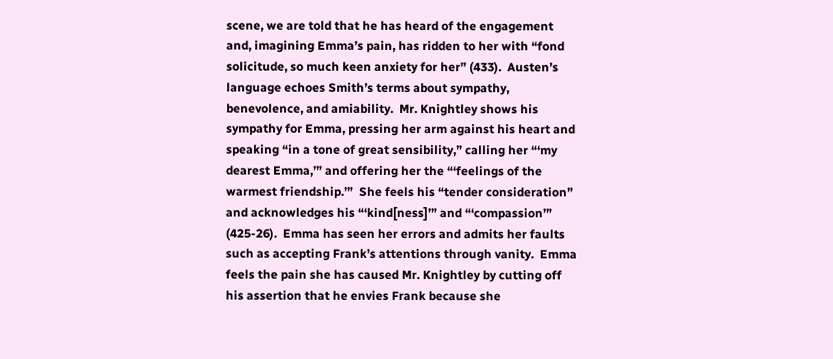scene, we are told that he has heard of the engagement and, imagining Emma’s pain, has ridden to her with “fond solicitude, so much keen anxiety for her” (433).  Austen’s language echoes Smith’s terms about sympathy, benevolence, and amiability.  Mr. Knightley shows his sympathy for Emma, pressing her arm against his heart and speaking “in a tone of great sensibility,” calling her “‘my dearest Emma,’” and offering her the “‘feelings of the warmest friendship.’”  She feels his “tender consideration” and acknowledges his “‘kind[ness]’” and “‘compassion’” (425-26).  Emma has seen her errors and admits her faults such as accepting Frank’s attentions through vanity.  Emma feels the pain she has caused Mr. Knightley by cutting off his assertion that he envies Frank because she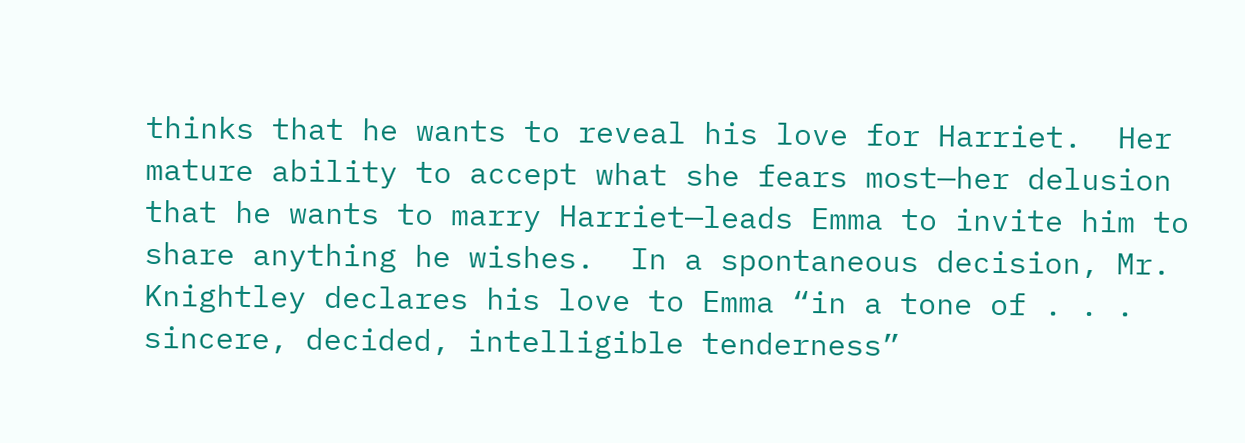thinks that he wants to reveal his love for Harriet.  Her mature ability to accept what she fears most—her delusion that he wants to marry Harriet—leads Emma to invite him to share anything he wishes.  In a spontaneous decision, Mr. Knightley declares his love to Emma “in a tone of . . . sincere, decided, intelligible tenderness”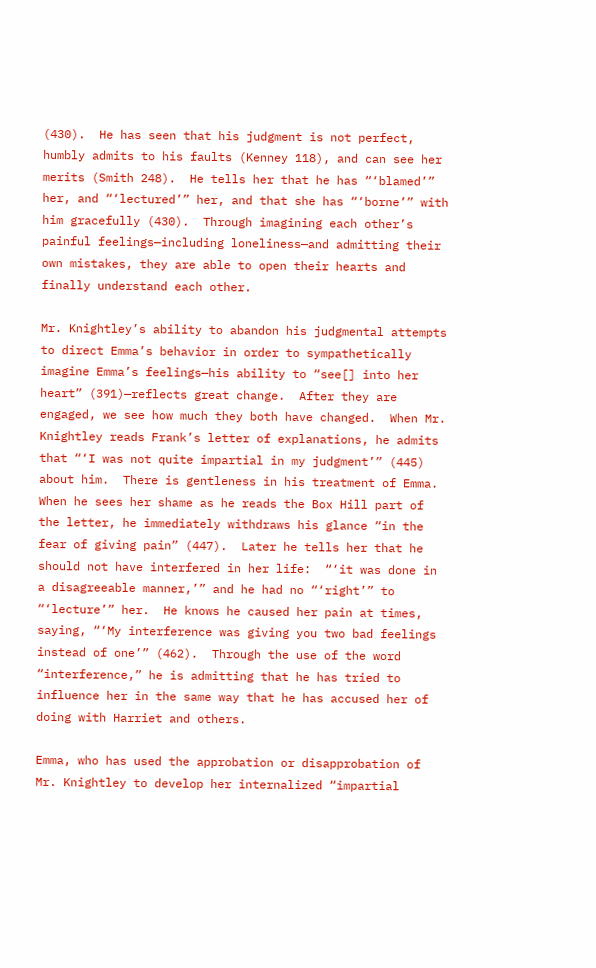(430).  He has seen that his judgment is not perfect, humbly admits to his faults (Kenney 118), and can see her merits (Smith 248).  He tells her that he has “‘blamed’” her, and “‘lectured’” her, and that she has “‘borne’” with him gracefully (430).  Through imagining each other’s painful feelings—including loneliness—and admitting their own mistakes, they are able to open their hearts and finally understand each other.

Mr. Knightley’s ability to abandon his judgmental attempts to direct Emma’s behavior in order to sympathetically imagine Emma’s feelings—his ability to “see[] into her heart” (391)—reflects great change.  After they are engaged, we see how much they both have changed.  When Mr. Knightley reads Frank’s letter of explanations, he admits that “‘I was not quite impartial in my judgment’” (445) about him.  There is gentleness in his treatment of Emma.  When he sees her shame as he reads the Box Hill part of the letter, he immediately withdraws his glance “in the fear of giving pain” (447).  Later he tells her that he should not have interfered in her life:  “‘it was done in a disagreeable manner,’” and he had no “‘right’” to “‘lecture’” her.  He knows he caused her pain at times, saying, “‘My interference was giving you two bad feelings instead of one’” (462).  Through the use of the word “interference,” he is admitting that he has tried to influence her in the same way that he has accused her of doing with Harriet and others.

Emma, who has used the approbation or disapprobation of Mr. Knightley to develop her internalized “impartial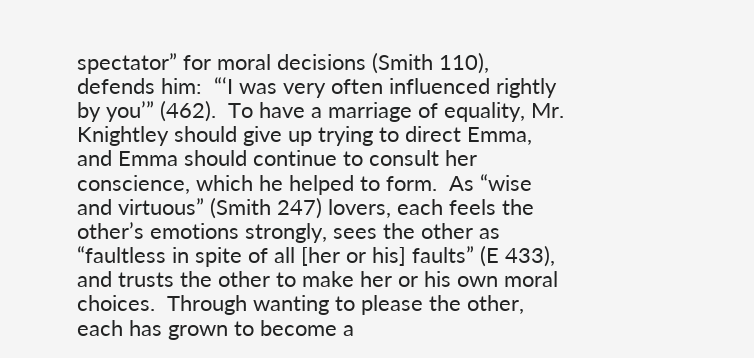spectator” for moral decisions (Smith 110), defends him:  “‘I was very often influenced rightly by you’” (462).  To have a marriage of equality, Mr. Knightley should give up trying to direct Emma, and Emma should continue to consult her conscience, which he helped to form.  As “wise and virtuous” (Smith 247) lovers, each feels the other’s emotions strongly, sees the other as “faultless in spite of all [her or his] faults” (E 433), and trusts the other to make her or his own moral choices.  Through wanting to please the other, each has grown to become a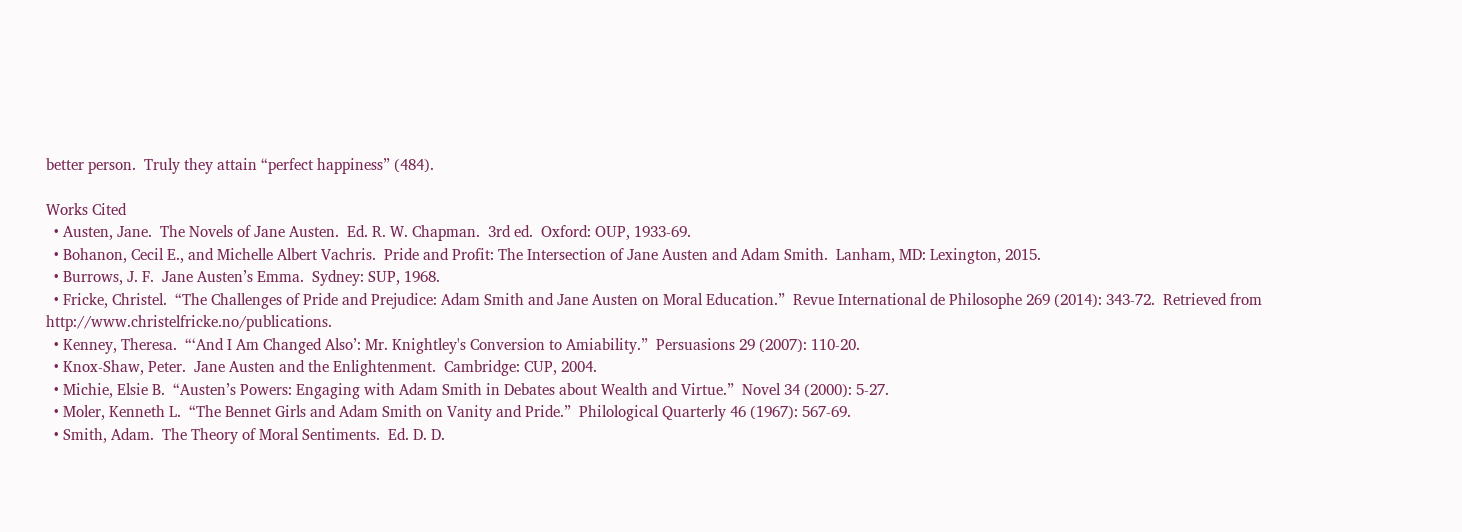better person.  Truly they attain “perfect happiness” (484).

Works Cited
  • Austen, Jane.  The Novels of Jane Austen.  Ed. R. W. Chapman.  3rd ed.  Oxford: OUP, 1933-69.
  • Bohanon, Cecil E., and Michelle Albert Vachris.  Pride and Profit: The Intersection of Jane Austen and Adam Smith.  Lanham, MD: Lexington, 2015.
  • Burrows, J. F.  Jane Austen’s Emma.  Sydney: SUP, 1968.
  • Fricke, Christel.  “The Challenges of Pride and Prejudice: Adam Smith and Jane Austen on Moral Education.”  Revue International de Philosophe 269 (2014): 343-72.  Retrieved from http://www.christelfricke.no/publications.
  • Kenney, Theresa.  “‘And I Am Changed Also’: Mr. Knightley's Conversion to Amiability.”  Persuasions 29 (2007): 110-20.
  • Knox-Shaw, Peter.  Jane Austen and the Enlightenment.  Cambridge: CUP, 2004.
  • Michie, Elsie B.  “Austen’s Powers: Engaging with Adam Smith in Debates about Wealth and Virtue.”  Novel 34 (2000): 5-27.
  • Moler, Kenneth L.  “The Bennet Girls and Adam Smith on Vanity and Pride.”  Philological Quarterly 46 (1967): 567-69.
  • Smith, Adam.  The Theory of Moral Sentiments.  Ed. D. D.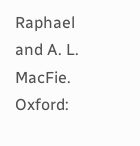Raphael and A. L. MacFie.  Oxford: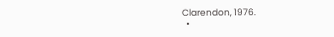Clarendon, 1976.
  •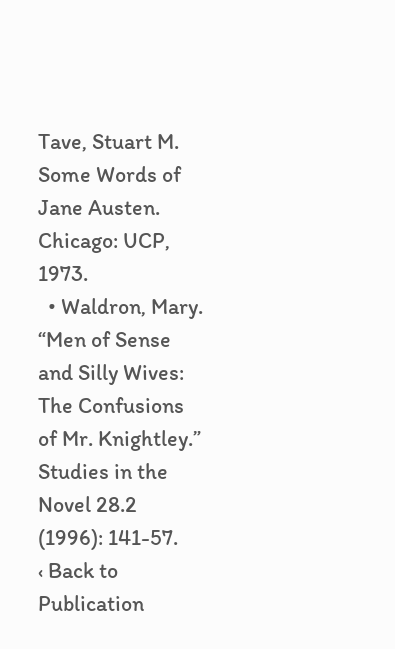Tave, Stuart M.  Some Words of Jane Austen.  Chicago: UCP, 1973.
  • Waldron, Mary.  “Men of Sense and Silly Wives: The Confusions of Mr. Knightley.”  Studies in the Novel 28.2 (1996): 141-57.
‹ Back to Publication